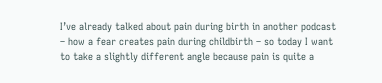I’ve already talked about pain during birth in another podcast – how a fear creates pain during childbirth – so today I want to take a slightly different angle because pain is quite a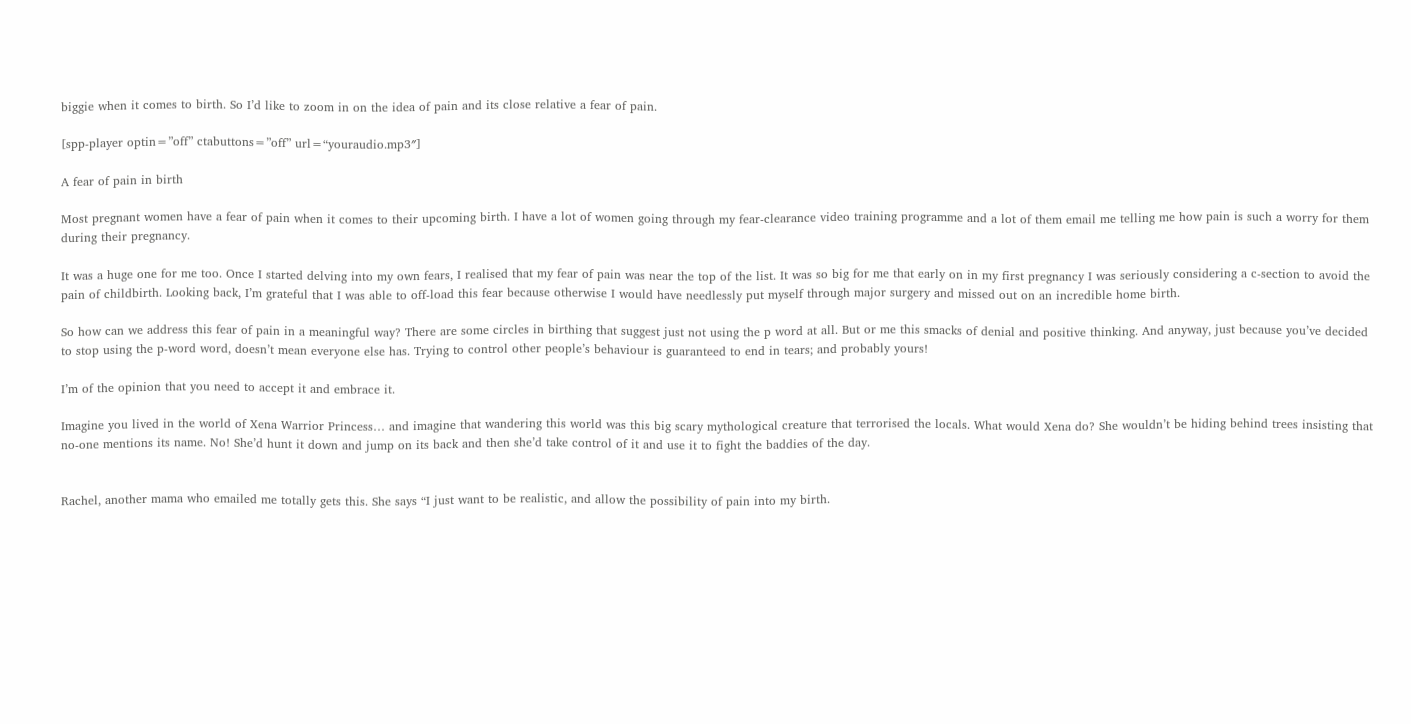biggie when it comes to birth. So I’d like to zoom in on the idea of pain and its close relative a fear of pain.

[spp-player optin=”off” ctabuttons=”off” url=“youraudio.mp3″]

A fear of pain in birth

Most pregnant women have a fear of pain when it comes to their upcoming birth. I have a lot of women going through my fear-clearance video training programme and a lot of them email me telling me how pain is such a worry for them during their pregnancy.

It was a huge one for me too. Once I started delving into my own fears, I realised that my fear of pain was near the top of the list. It was so big for me that early on in my first pregnancy I was seriously considering a c-section to avoid the pain of childbirth. Looking back, I’m grateful that I was able to off-load this fear because otherwise I would have needlessly put myself through major surgery and missed out on an incredible home birth.

So how can we address this fear of pain in a meaningful way? There are some circles in birthing that suggest just not using the p word at all. But or me this smacks of denial and positive thinking. And anyway, just because you’ve decided to stop using the p-word word, doesn’t mean everyone else has. Trying to control other people’s behaviour is guaranteed to end in tears; and probably yours!

I’m of the opinion that you need to accept it and embrace it.

Imagine you lived in the world of Xena Warrior Princess… and imagine that wandering this world was this big scary mythological creature that terrorised the locals. What would Xena do? She wouldn’t be hiding behind trees insisting that no-one mentions its name. No! She’d hunt it down and jump on its back and then she’d take control of it and use it to fight the baddies of the day.


Rachel, another mama who emailed me totally gets this. She says “I just want to be realistic, and allow the possibility of pain into my birth.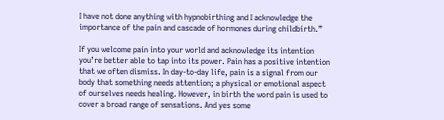I have not done anything with hypnobirthing and I acknowledge the importance of the pain and cascade of hormones during childbirth.”

If you welcome pain into your world and acknowledge its intention you’re better able to tap into its power. Pain has a positive intention that we often dismiss. In day-to-day life, pain is a signal from our body that something needs attention; a physical or emotional aspect of ourselves needs healing. However, in birth the word pain is used to cover a broad range of sensations. And yes some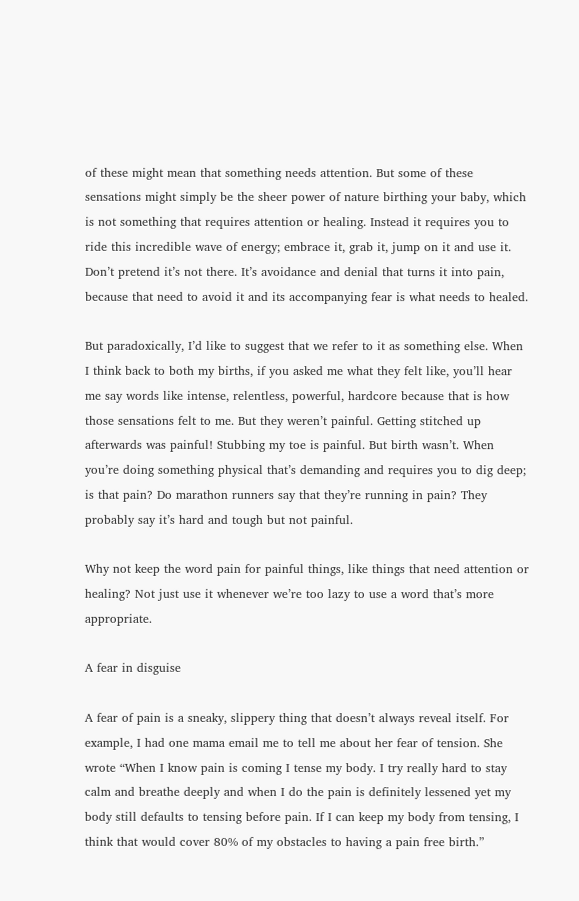of these might mean that something needs attention. But some of these sensations might simply be the sheer power of nature birthing your baby, which is not something that requires attention or healing. Instead it requires you to ride this incredible wave of energy; embrace it, grab it, jump on it and use it. Don’t pretend it’s not there. It’s avoidance and denial that turns it into pain, because that need to avoid it and its accompanying fear is what needs to healed.

But paradoxically, I’d like to suggest that we refer to it as something else. When I think back to both my births, if you asked me what they felt like, you’ll hear me say words like intense, relentless, powerful, hardcore because that is how those sensations felt to me. But they weren’t painful. Getting stitched up afterwards was painful! Stubbing my toe is painful. But birth wasn’t. When you’re doing something physical that’s demanding and requires you to dig deep; is that pain? Do marathon runners say that they’re running in pain? They probably say it’s hard and tough but not painful.

Why not keep the word pain for painful things, like things that need attention or healing? Not just use it whenever we’re too lazy to use a word that’s more appropriate.

A fear in disguise

A fear of pain is a sneaky, slippery thing that doesn’t always reveal itself. For example, I had one mama email me to tell me about her fear of tension. She wrote “When I know pain is coming I tense my body. I try really hard to stay calm and breathe deeply and when I do the pain is definitely lessened yet my body still defaults to tensing before pain. If I can keep my body from tensing, I think that would cover 80% of my obstacles to having a pain free birth.”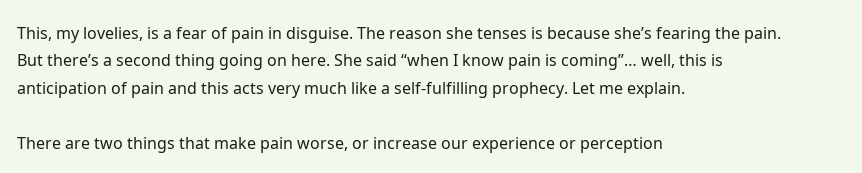This, my lovelies, is a fear of pain in disguise. The reason she tenses is because she’s fearing the pain. But there’s a second thing going on here. She said “when I know pain is coming”… well, this is anticipation of pain and this acts very much like a self-fulfilling prophecy. Let me explain.

There are two things that make pain worse, or increase our experience or perception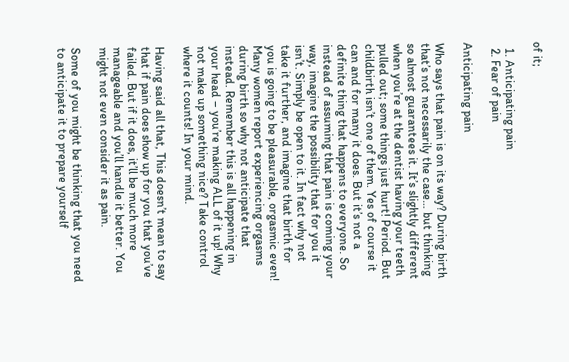of it;

  1. Anticipating pain
  2. Fear of pain

Anticipating pain

Who says that pain is on its way? During birth that’s not necessarily the case… but thinking so almost guarantees it. It’s slightly different when you’re at the dentist having your teeth pulled out; some things just hurt! Period. But childbirth isn’t one of them. Yes of course it can and for many it does. But it’s not a definite thing that happens to everyone. So instead of assuming that pain is coming your way, imagine the possibility that for you it isn’t. Simply be open to it. In fact why not take it further, and imagine that birth for you is going to be pleasurable, orgasmic even! Many women report experiencing orgasms during birth so why not anticipate that instead. Remember this is all happening in your head – you’re making ALL of it up! Why not make up something nice? Take control where it counts! In your mind.

Having said all that, This doesn’t mean to say that if pain does show up for you that you’ve failed. But if it does, it’ll be much more manageable and you’ll handle it better. You might not even consider it as pain.

Some of you might be thinking that you need to anticipate it to prepare yourself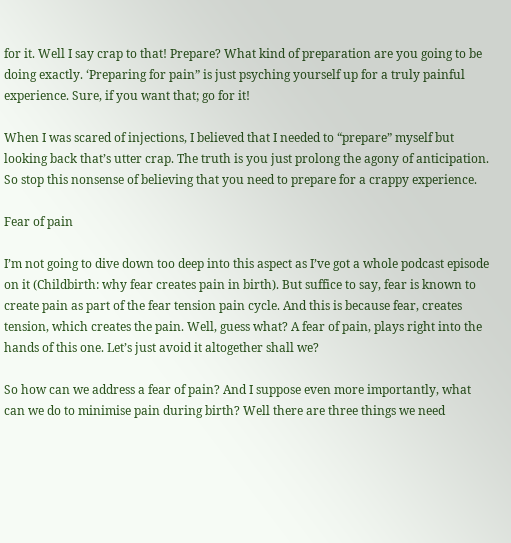for it. Well I say crap to that! Prepare? What kind of preparation are you going to be doing exactly. ‘Preparing for pain” is just psyching yourself up for a truly painful experience. Sure, if you want that; go for it!

When I was scared of injections, I believed that I needed to “prepare” myself but looking back that’s utter crap. The truth is you just prolong the agony of anticipation. So stop this nonsense of believing that you need to prepare for a crappy experience.

Fear of pain

I’m not going to dive down too deep into this aspect as I’ve got a whole podcast episode on it (Childbirth: why fear creates pain in birth). But suffice to say, fear is known to create pain as part of the fear tension pain cycle. And this is because fear, creates tension, which creates the pain. Well, guess what? A fear of pain, plays right into the hands of this one. Let’s just avoid it altogether shall we?

So how can we address a fear of pain? And I suppose even more importantly, what can we do to minimise pain during birth? Well there are three things we need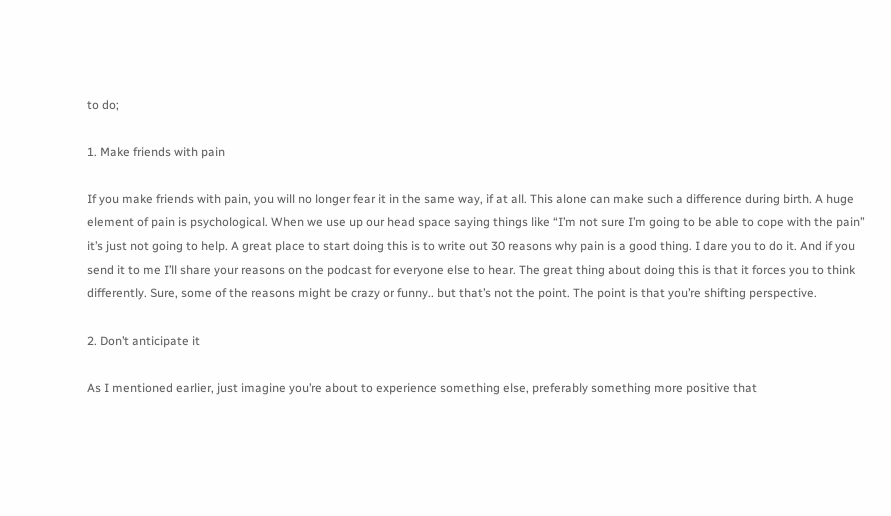to do;

1. Make friends with pain

If you make friends with pain, you will no longer fear it in the same way, if at all. This alone can make such a difference during birth. A huge element of pain is psychological. When we use up our head space saying things like “I’m not sure I’m going to be able to cope with the pain” it’s just not going to help. A great place to start doing this is to write out 30 reasons why pain is a good thing. I dare you to do it. And if you send it to me I’ll share your reasons on the podcast for everyone else to hear. The great thing about doing this is that it forces you to think differently. Sure, some of the reasons might be crazy or funny.. but that’s not the point. The point is that you’re shifting perspective.

2. Don’t anticipate it

As I mentioned earlier, just imagine you’re about to experience something else, preferably something more positive that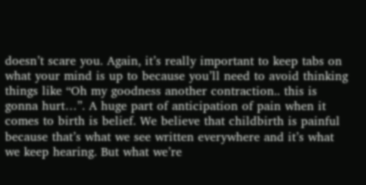doesn’t scare you. Again, it’s really important to keep tabs on what your mind is up to because you’ll need to avoid thinking things like “Oh my goodness another contraction.. this is gonna hurt…”. A huge part of anticipation of pain when it comes to birth is belief. We believe that childbirth is painful because that’s what we see written everywhere and it’s what we keep hearing. But what we’re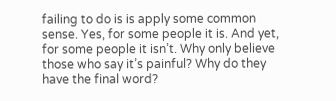failing to do is is apply some common sense. Yes, for some people it is. And yet, for some people it isn’t. Why only believe those who say it’s painful? Why do they have the final word?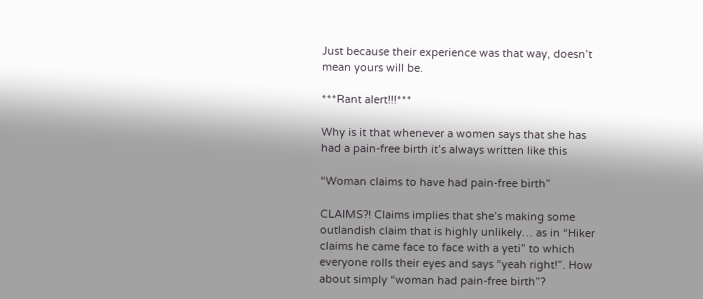Just because their experience was that way, doesn’t mean yours will be.

***Rant alert!!!***

Why is it that whenever a women says that she has had a pain-free birth it’s always written like this

“Woman claims to have had pain-free birth”

CLAIMS?! Claims implies that she’s making some outlandish claim that is highly unlikely… as in “Hiker claims he came face to face with a yeti” to which everyone rolls their eyes and says “yeah right!”. How about simply “woman had pain-free birth”?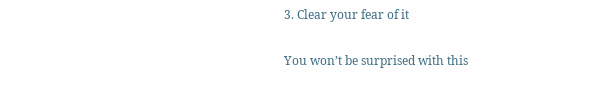3. Clear your fear of it

You won’t be surprised with this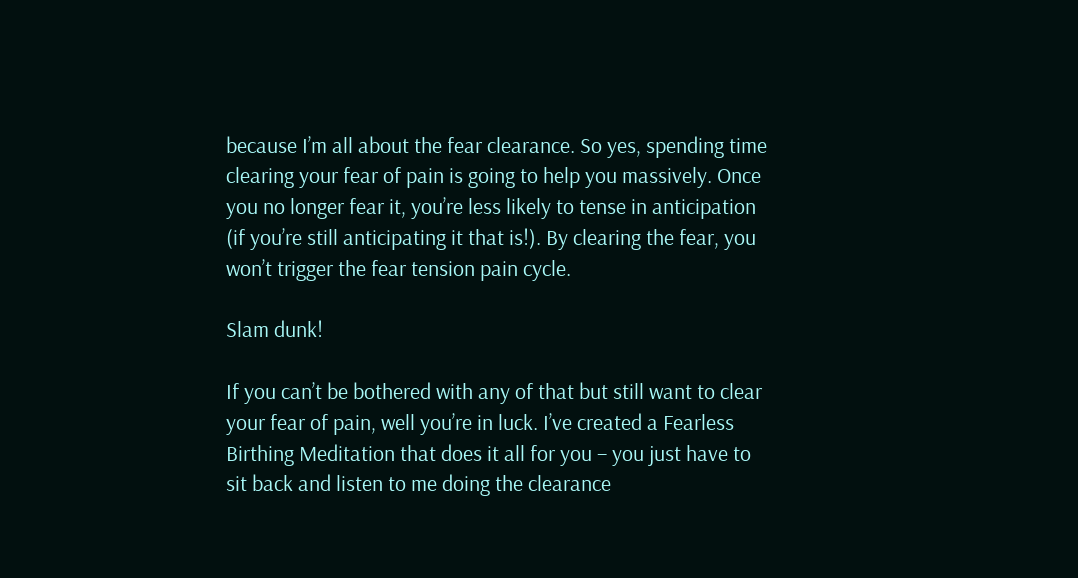because I’m all about the fear clearance. So yes, spending time clearing your fear of pain is going to help you massively. Once you no longer fear it, you’re less likely to tense in anticipation (if you’re still anticipating it that is!). By clearing the fear, you won’t trigger the fear tension pain cycle.

Slam dunk!

If you can’t be bothered with any of that but still want to clear your fear of pain, well you’re in luck. I’ve created a Fearless Birthing Meditation that does it all for you – you just have to sit back and listen to me doing the clearance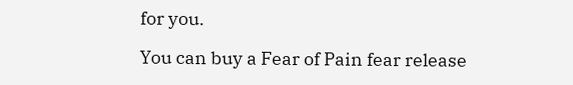for you.

You can buy a Fear of Pain fear release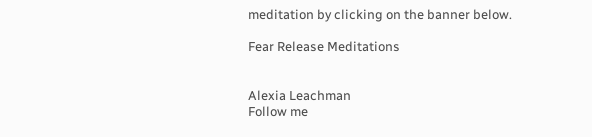meditation by clicking on the banner below.

Fear Release Meditations


Alexia Leachman
Follow me